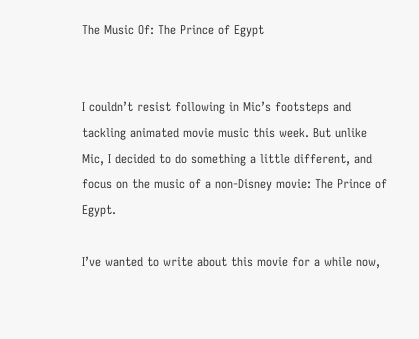The Music Of: The Prince of Egypt


I couldn’t resist following in Mic’s footsteps and tackling animated movie music this week. But unlike Mic, I decided to do something a little different, and focus on the music of a non-Disney movie: The Prince of Egypt.

I’ve wanted to write about this movie for a while now,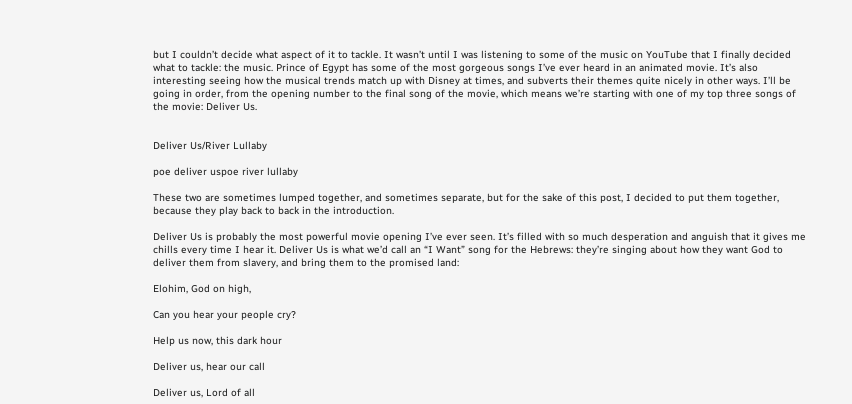but I couldn’t decide what aspect of it to tackle. It wasn’t until I was listening to some of the music on YouTube that I finally decided what to tackle: the music. Prince of Egypt has some of the most gorgeous songs I’ve ever heard in an animated movie. It’s also interesting seeing how the musical trends match up with Disney at times, and subverts their themes quite nicely in other ways. I’ll be going in order, from the opening number to the final song of the movie, which means we’re starting with one of my top three songs of the movie: Deliver Us.


Deliver Us/River Lullaby

poe deliver uspoe river lullaby

These two are sometimes lumped together, and sometimes separate, but for the sake of this post, I decided to put them together, because they play back to back in the introduction.

Deliver Us is probably the most powerful movie opening I’ve ever seen. It’s filled with so much desperation and anguish that it gives me chills every time I hear it. Deliver Us is what we’d call an “I Want” song for the Hebrews: they’re singing about how they want God to deliver them from slavery, and bring them to the promised land:

Elohim, God on high,

Can you hear your people cry?

Help us now, this dark hour

Deliver us, hear our call

Deliver us, Lord of all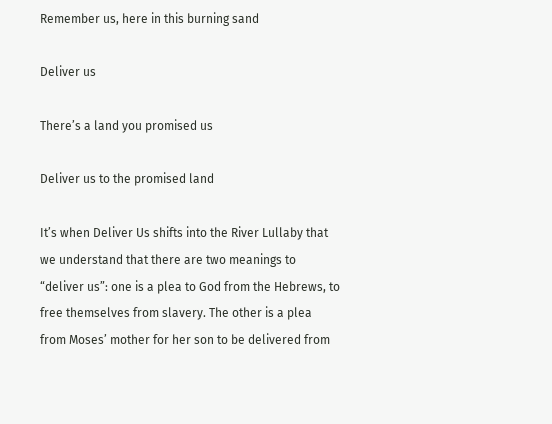Remember us, here in this burning sand

Deliver us

There’s a land you promised us

Deliver us to the promised land

It’s when Deliver Us shifts into the River Lullaby that we understand that there are two meanings to “deliver us”: one is a plea to God from the Hebrews, to free themselves from slavery. The other is a plea from Moses’ mother for her son to be delivered from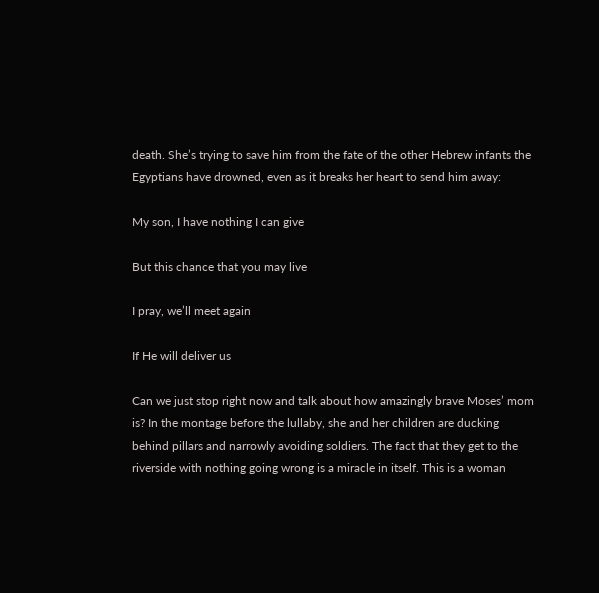death. She’s trying to save him from the fate of the other Hebrew infants the Egyptians have drowned, even as it breaks her heart to send him away:

My son, I have nothing I can give

But this chance that you may live

I pray, we’ll meet again

If He will deliver us

Can we just stop right now and talk about how amazingly brave Moses’ mom is? In the montage before the lullaby, she and her children are ducking behind pillars and narrowly avoiding soldiers. The fact that they get to the riverside with nothing going wrong is a miracle in itself. This is a woman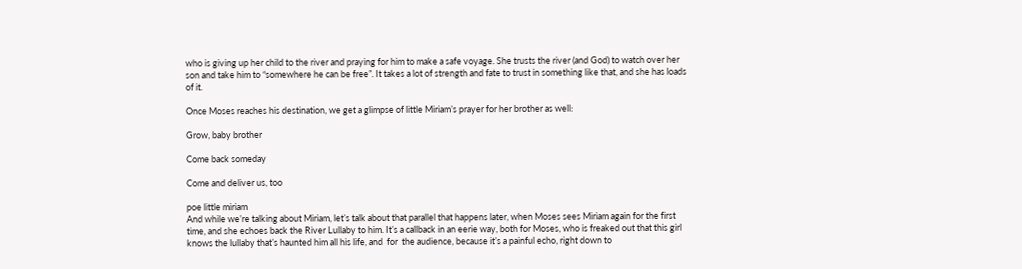who is giving up her child to the river and praying for him to make a safe voyage. She trusts the river (and God) to watch over her son and take him to “somewhere he can be free”. It takes a lot of strength and fate to trust in something like that, and she has loads of it.

Once Moses reaches his destination, we get a glimpse of little Miriam’s prayer for her brother as well:

Grow, baby brother

Come back someday

Come and deliver us, too

poe little miriam
And while we’re talking about Miriam, let’s talk about that parallel that happens later, when Moses sees Miriam again for the first time, and she echoes back the River Lullaby to him. It’s a callback in an eerie way, both for Moses, who is freaked out that this girl knows the lullaby that’s haunted him all his life, and  for  the audience, because it’s a painful echo, right down to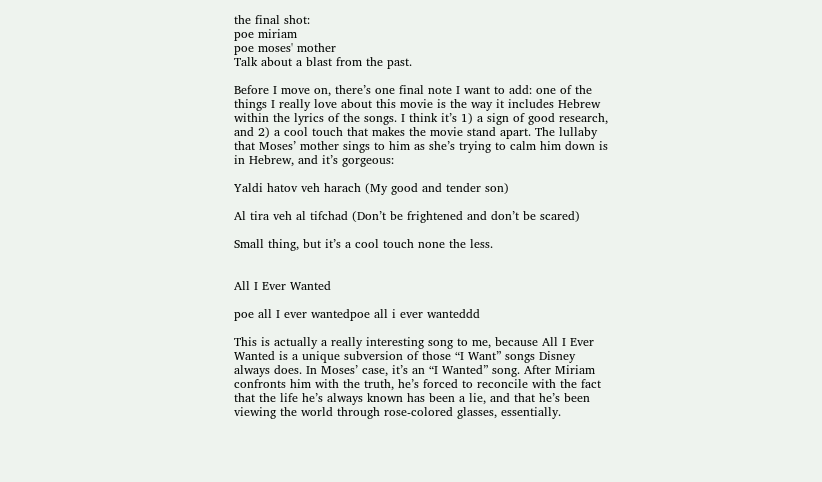the final shot:
poe miriam
poe moses' mother
Talk about a blast from the past.

Before I move on, there’s one final note I want to add: one of the things I really love about this movie is the way it includes Hebrew within the lyrics of the songs. I think it’s 1) a sign of good research, and 2) a cool touch that makes the movie stand apart. The lullaby that Moses’ mother sings to him as she’s trying to calm him down is in Hebrew, and it’s gorgeous:

Yaldi hatov veh harach (My good and tender son)

Al tira veh al tifchad (Don’t be frightened and don’t be scared)

Small thing, but it’s a cool touch none the less.


All I Ever Wanted

poe all I ever wantedpoe all i ever wanteddd

This is actually a really interesting song to me, because All I Ever Wanted is a unique subversion of those “I Want” songs Disney always does. In Moses’ case, it’s an “I Wanted” song. After Miriam confronts him with the truth, he’s forced to reconcile with the fact that the life he’s always known has been a lie, and that he’s been viewing the world through rose-colored glasses, essentially.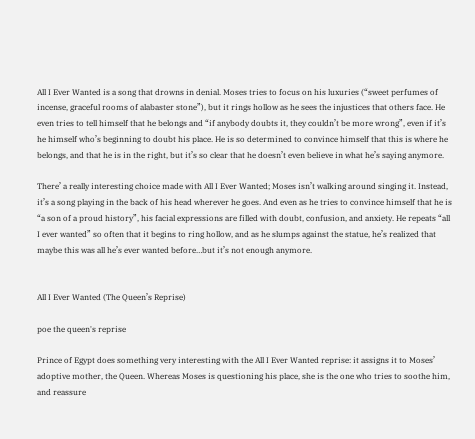All I Ever Wanted is a song that drowns in denial. Moses tries to focus on his luxuries (“sweet perfumes of incense, graceful rooms of alabaster stone”), but it rings hollow as he sees the injustices that others face. He even tries to tell himself that he belongs and “if anybody doubts it, they couldn’t be more wrong”, even if it’s he himself who’s beginning to doubt his place. He is so determined to convince himself that this is where he belongs, and that he is in the right, but it’s so clear that he doesn’t even believe in what he’s saying anymore.

There’ a really interesting choice made with All I Ever Wanted; Moses isn’t walking around singing it. Instead, it’s a song playing in the back of his head wherever he goes. And even as he tries to convince himself that he is “a son of a proud history”, his facial expressions are filled with doubt, confusion, and anxiety. He repeats “all I ever wanted” so often that it begins to ring hollow, and as he slumps against the statue, he’s realized that maybe this was all he’s ever wanted before…but it’s not enough anymore.


All I Ever Wanted (The Queen’s Reprise)

poe the queen's reprise

Prince of Egypt does something very interesting with the All I Ever Wanted reprise: it assigns it to Moses’ adoptive mother, the Queen. Whereas Moses is questioning his place, she is the one who tries to soothe him, and reassure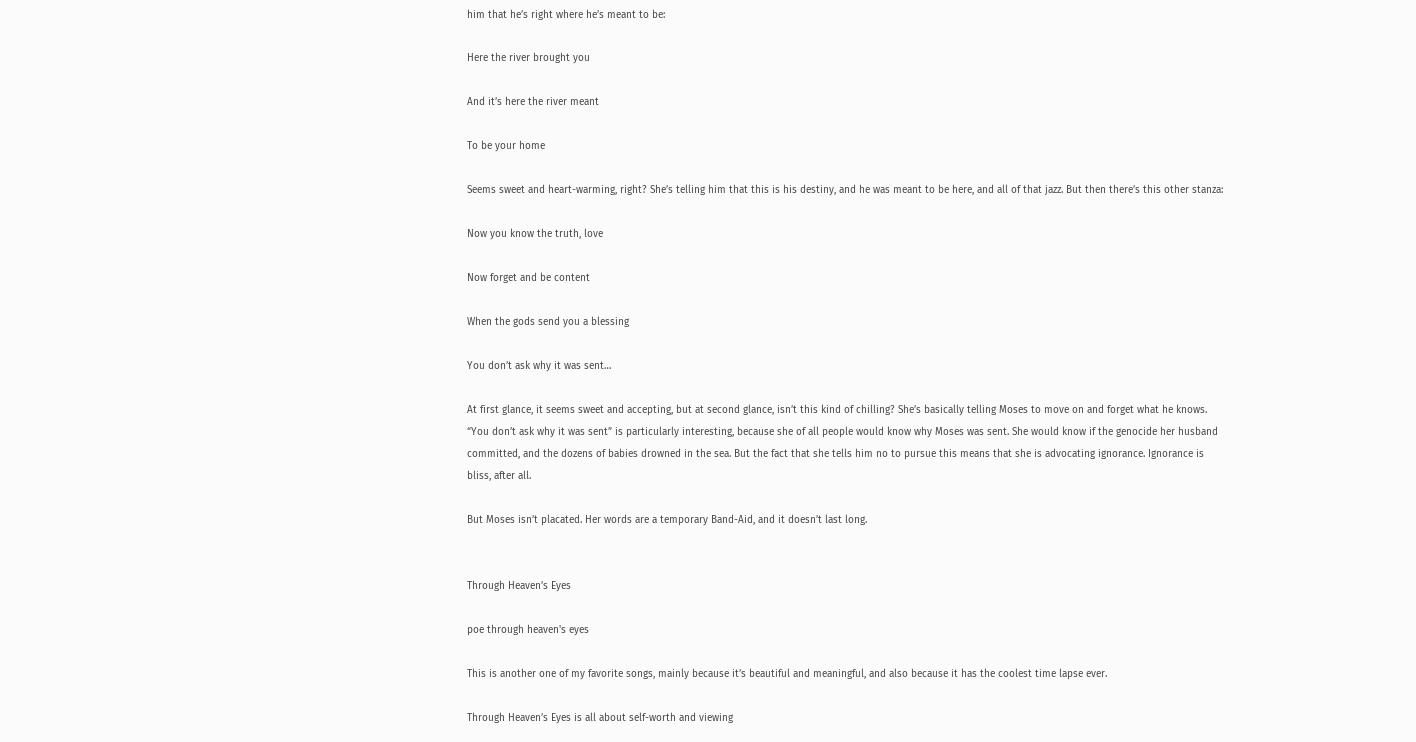him that he’s right where he’s meant to be:

Here the river brought you

And it’s here the river meant

To be your home

Seems sweet and heart-warming, right? She’s telling him that this is his destiny, and he was meant to be here, and all of that jazz. But then there’s this other stanza:

Now you know the truth, love

Now forget and be content

When the gods send you a blessing

You don’t ask why it was sent…

At first glance, it seems sweet and accepting, but at second glance, isn’t this kind of chilling? She’s basically telling Moses to move on and forget what he knows. “You don’t ask why it was sent” is particularly interesting, because she of all people would know why Moses was sent. She would know if the genocide her husband committed, and the dozens of babies drowned in the sea. But the fact that she tells him no to pursue this means that she is advocating ignorance. Ignorance is bliss, after all.

But Moses isn’t placated. Her words are a temporary Band-Aid, and it doesn’t last long.


Through Heaven’s Eyes

poe through heaven's eyes

This is another one of my favorite songs, mainly because it’s beautiful and meaningful, and also because it has the coolest time lapse ever.

Through Heaven’s Eyes is all about self-worth and viewing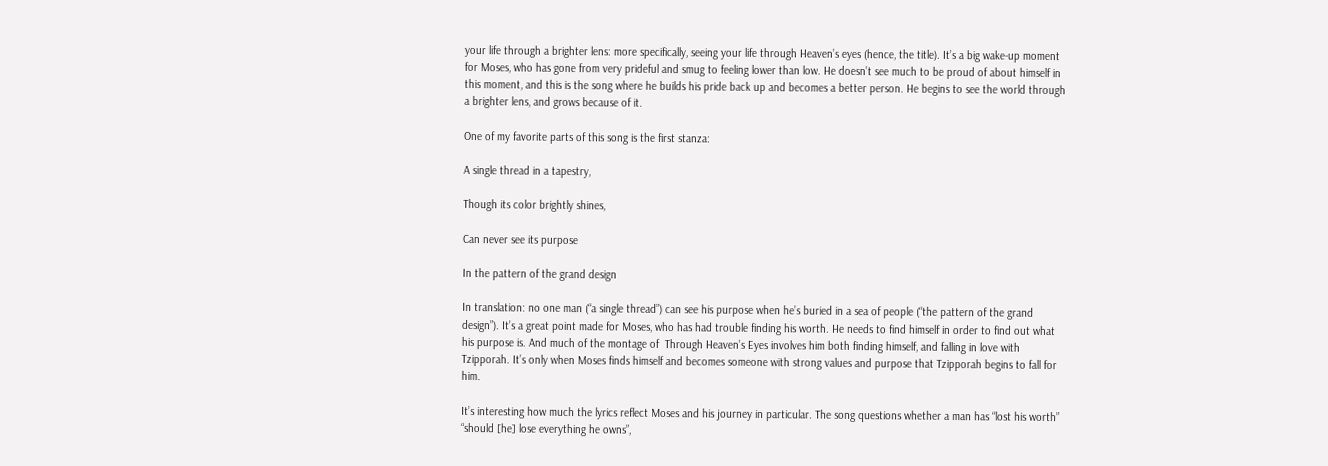your life through a brighter lens: more specifically, seeing your life through Heaven’s eyes (hence, the title). It’s a big wake-up moment for Moses, who has gone from very prideful and smug to feeling lower than low. He doesn’t see much to be proud of about himself in this moment, and this is the song where he builds his pride back up and becomes a better person. He begins to see the world through a brighter lens, and grows because of it.

One of my favorite parts of this song is the first stanza:

A single thread in a tapestry,

Though its color brightly shines,

Can never see its purpose

In the pattern of the grand design

In translation: no one man (“a single thread”) can see his purpose when he’s buried in a sea of people (“the pattern of the grand design”). It’s a great point made for Moses, who has had trouble finding his worth. He needs to find himself in order to find out what his purpose is. And much of the montage of  Through Heaven’s Eyes involves him both finding himself, and falling in love with Tzipporah. It’s only when Moses finds himself and becomes someone with strong values and purpose that Tzipporah begins to fall for him.

It’s interesting how much the lyrics reflect Moses and his journey in particular. The song questions whether a man has “lost his worth” “should [he] lose everything he owns”,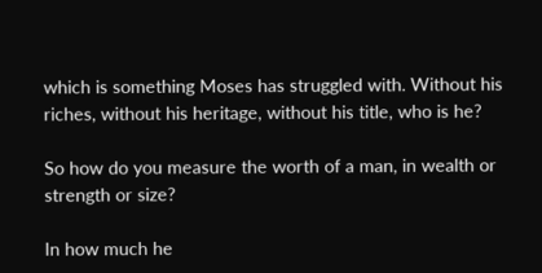which is something Moses has struggled with. Without his riches, without his heritage, without his title, who is he?

So how do you measure the worth of a man, in wealth or strength or size?

In how much he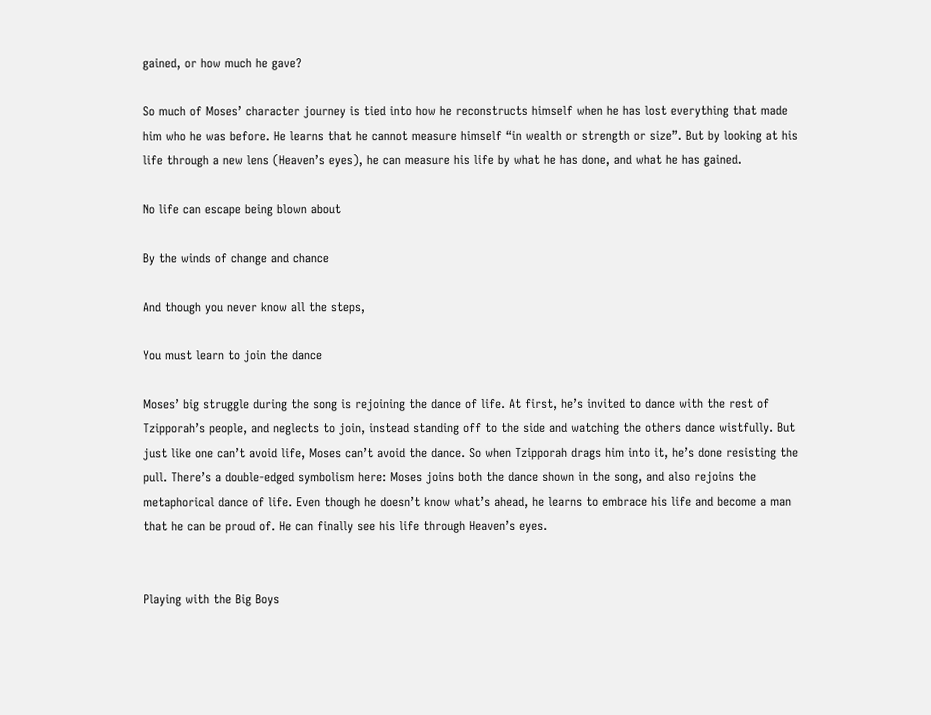gained, or how much he gave?

So much of Moses’ character journey is tied into how he reconstructs himself when he has lost everything that made him who he was before. He learns that he cannot measure himself “in wealth or strength or size”. But by looking at his life through a new lens (Heaven’s eyes), he can measure his life by what he has done, and what he has gained.

No life can escape being blown about

By the winds of change and chance

And though you never know all the steps,

You must learn to join the dance

Moses’ big struggle during the song is rejoining the dance of life. At first, he’s invited to dance with the rest of Tzipporah’s people, and neglects to join, instead standing off to the side and watching the others dance wistfully. But just like one can’t avoid life, Moses can’t avoid the dance. So when Tzipporah drags him into it, he’s done resisting the pull. There’s a double-edged symbolism here: Moses joins both the dance shown in the song, and also rejoins the metaphorical dance of life. Even though he doesn’t know what’s ahead, he learns to embrace his life and become a man that he can be proud of. He can finally see his life through Heaven’s eyes.


Playing with the Big Boys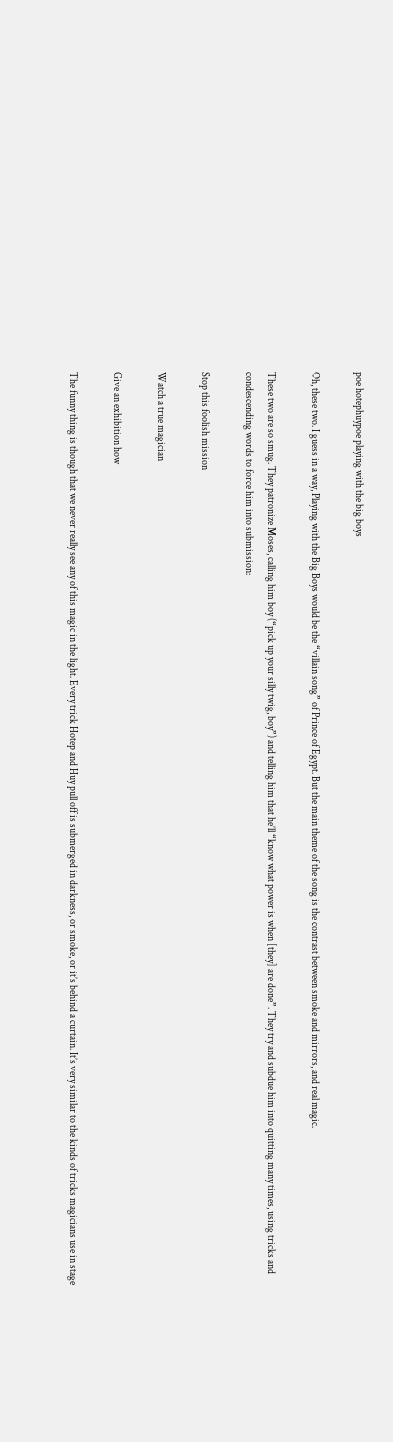poe hotephuypoe playing with the big boys

Oh, these two. I guess in a way, Playing with the Big Boys would be the “villain song” of Prince of Egypt. But the main theme of the song is the contrast between smoke and mirrors, and real magic.

These two are so smug. They patronize Moses, calling him boy (“pick up your silly twig, boy”) and telling him that he’ll “know what power is when [they] are done”. They try and subdue him into quitting many times, using tricks and condescending words to force him into submission:

Stop this foolish mission

Watch a true magician

Give an exhibition how

The funny thing is though that we never really see any of this magic in the light. Every trick Hotep and Huy pull off is submerged in darkness, or smoke, or it’s behind a curtain. It’s very similar to the kinds of tricks magicians use in stage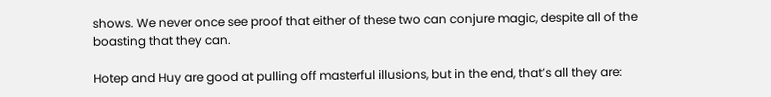shows. We never once see proof that either of these two can conjure magic, despite all of the boasting that they can.

Hotep and Huy are good at pulling off masterful illusions, but in the end, that’s all they are: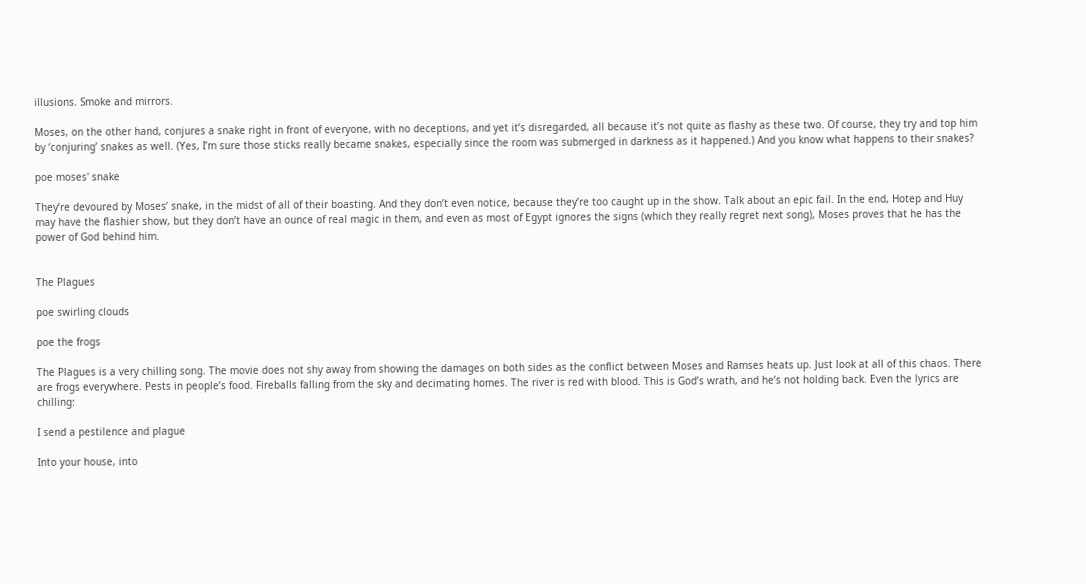illusions. Smoke and mirrors.

Moses, on the other hand, conjures a snake right in front of everyone, with no deceptions, and yet it’s disregarded, all because it’s not quite as flashy as these two. Of course, they try and top him by ‘conjuring’ snakes as well. (Yes, I’m sure those sticks really became snakes, especially since the room was submerged in darkness as it happened.) And you know what happens to their snakes?

poe moses' snake

They’re devoured by Moses’ snake, in the midst of all of their boasting. And they don’t even notice, because they’re too caught up in the show. Talk about an epic fail. In the end, Hotep and Huy may have the flashier show, but they don’t have an ounce of real magic in them, and even as most of Egypt ignores the signs (which they really regret next song), Moses proves that he has the power of God behind him.


The Plagues

poe swirling clouds

poe the frogs

The Plagues is a very chilling song. The movie does not shy away from showing the damages on both sides as the conflict between Moses and Ramses heats up. Just look at all of this chaos. There are frogs everywhere. Pests in people’s food. Fireballs falling from the sky and decimating homes. The river is red with blood. This is God’s wrath, and he’s not holding back. Even the lyrics are chilling:

I send a pestilence and plague

Into your house, into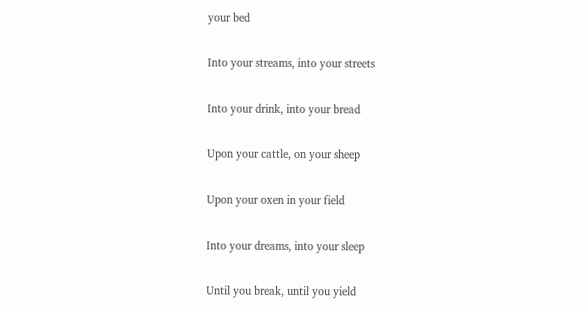your bed

Into your streams, into your streets

Into your drink, into your bread

Upon your cattle, on your sheep

Upon your oxen in your field

Into your dreams, into your sleep

Until you break, until you yield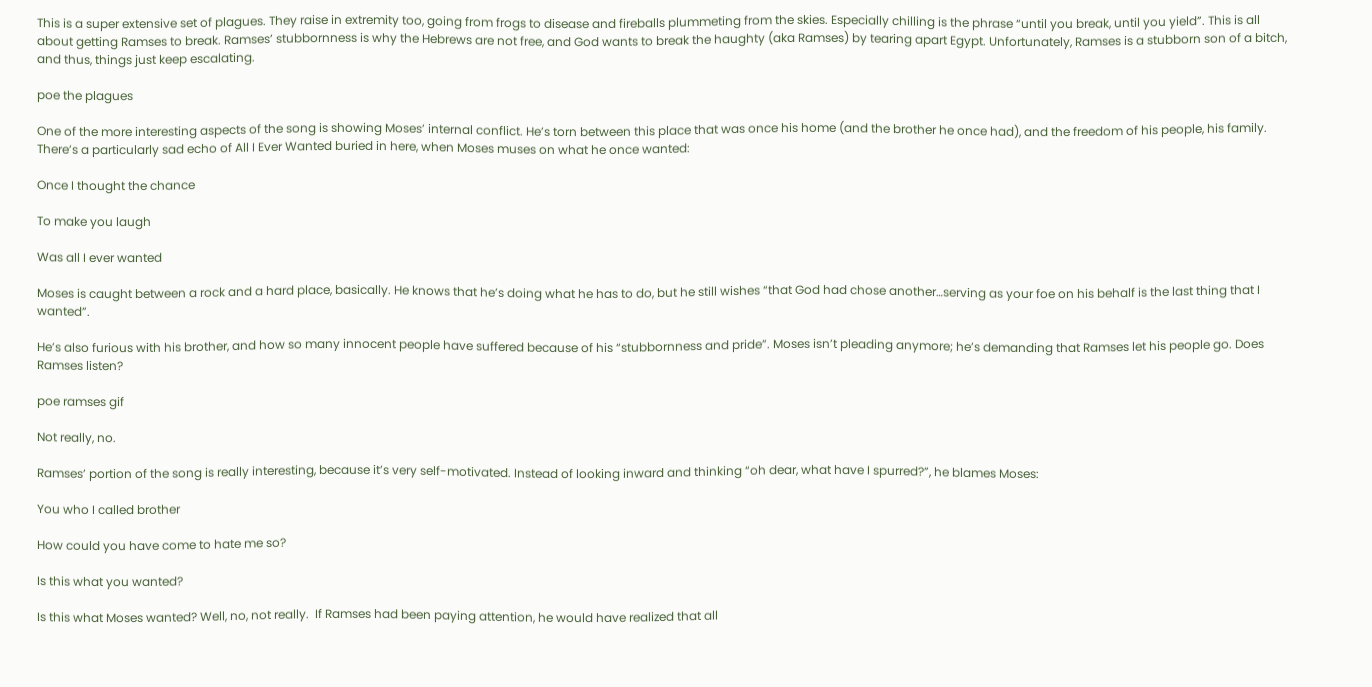This is a super extensive set of plagues. They raise in extremity too, going from frogs to disease and fireballs plummeting from the skies. Especially chilling is the phrase “until you break, until you yield”. This is all about getting Ramses to break. Ramses’ stubbornness is why the Hebrews are not free, and God wants to break the haughty (aka Ramses) by tearing apart Egypt. Unfortunately, Ramses is a stubborn son of a bitch, and thus, things just keep escalating.

poe the plagues

One of the more interesting aspects of the song is showing Moses’ internal conflict. He’s torn between this place that was once his home (and the brother he once had), and the freedom of his people, his family. There’s a particularly sad echo of All I Ever Wanted buried in here, when Moses muses on what he once wanted:

Once I thought the chance

To make you laugh

Was all I ever wanted

Moses is caught between a rock and a hard place, basically. He knows that he’s doing what he has to do, but he still wishes “that God had chose another…serving as your foe on his behalf is the last thing that I wanted”.

He’s also furious with his brother, and how so many innocent people have suffered because of his “stubbornness and pride”. Moses isn’t pleading anymore; he’s demanding that Ramses let his people go. Does Ramses listen?

poe ramses gif

Not really, no.

Ramses’ portion of the song is really interesting, because it’s very self-motivated. Instead of looking inward and thinking “oh dear, what have I spurred?”, he blames Moses:

You who I called brother

How could you have come to hate me so?

Is this what you wanted?

Is this what Moses wanted? Well, no, not really.  If Ramses had been paying attention, he would have realized that all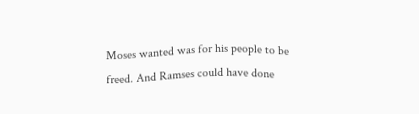Moses wanted was for his people to be freed. And Ramses could have done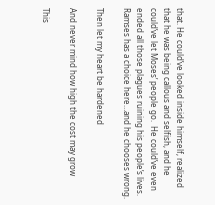that. He could’ve looked inside himself, realized that he was being callous and selfish, and he could’ve let Moses’ people go.  He could’ve even ended all those plagues ruining his people’s lives. Ramses has a choice here…and he chooses wrong.

Then let my heart be hardened

And never mind how high the cost may grow

This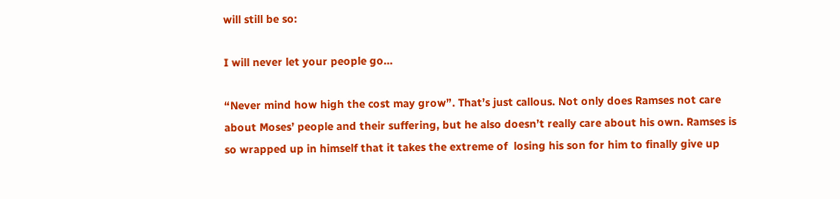will still be so:

I will never let your people go…

“Never mind how high the cost may grow”. That’s just callous. Not only does Ramses not care about Moses’ people and their suffering, but he also doesn’t really care about his own. Ramses is so wrapped up in himself that it takes the extreme of  losing his son for him to finally give up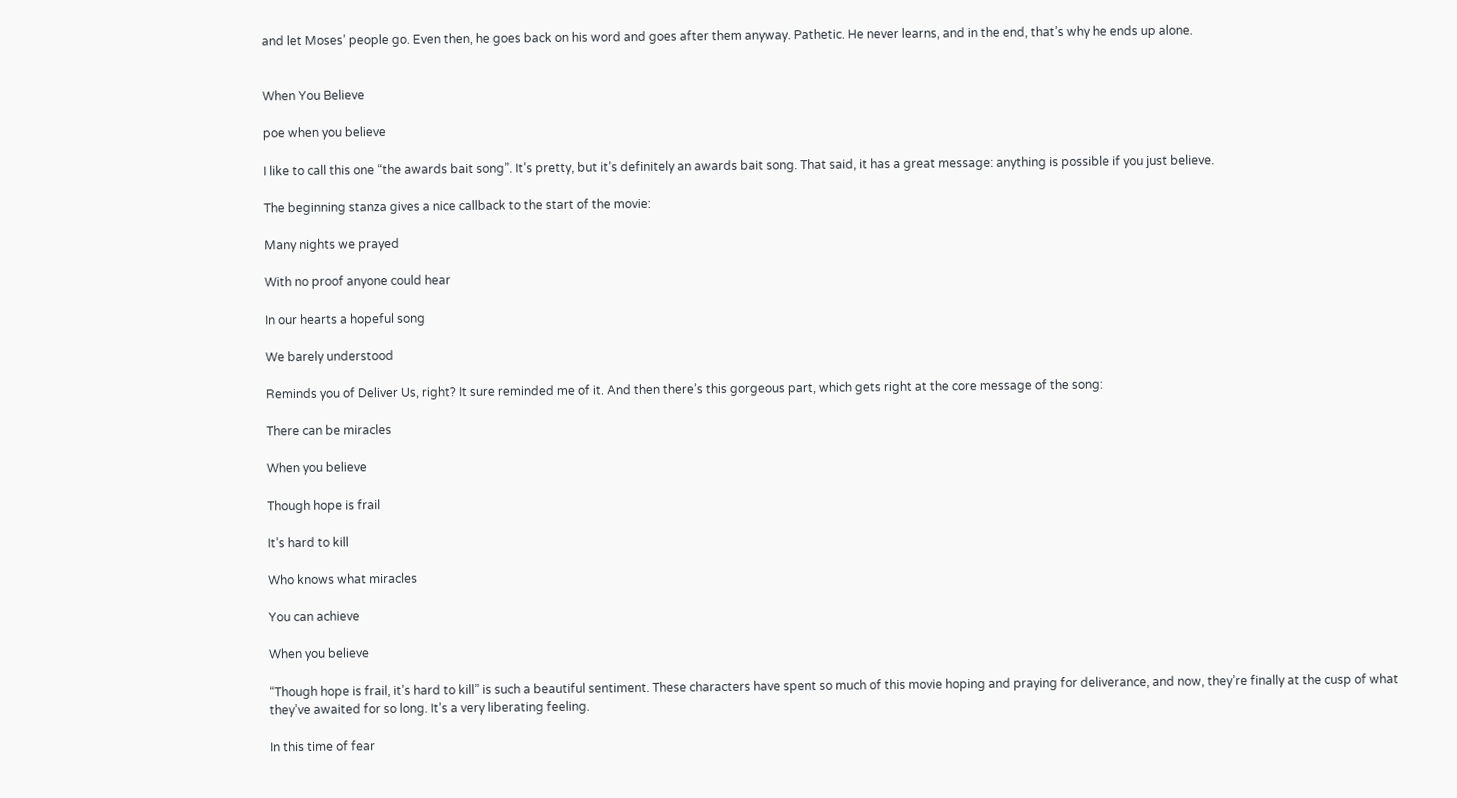and let Moses’ people go. Even then, he goes back on his word and goes after them anyway. Pathetic. He never learns, and in the end, that’s why he ends up alone.


When You Believe

poe when you believe

I like to call this one “the awards bait song”. It’s pretty, but it’s definitely an awards bait song. That said, it has a great message: anything is possible if you just believe.

The beginning stanza gives a nice callback to the start of the movie:

Many nights we prayed

With no proof anyone could hear

In our hearts a hopeful song

We barely understood

Reminds you of Deliver Us, right? It sure reminded me of it. And then there’s this gorgeous part, which gets right at the core message of the song:

There can be miracles

When you believe

Though hope is frail

It’s hard to kill

Who knows what miracles

You can achieve

When you believe

“Though hope is frail, it’s hard to kill” is such a beautiful sentiment. These characters have spent so much of this movie hoping and praying for deliverance, and now, they’re finally at the cusp of what they’ve awaited for so long. It’s a very liberating feeling.

In this time of fear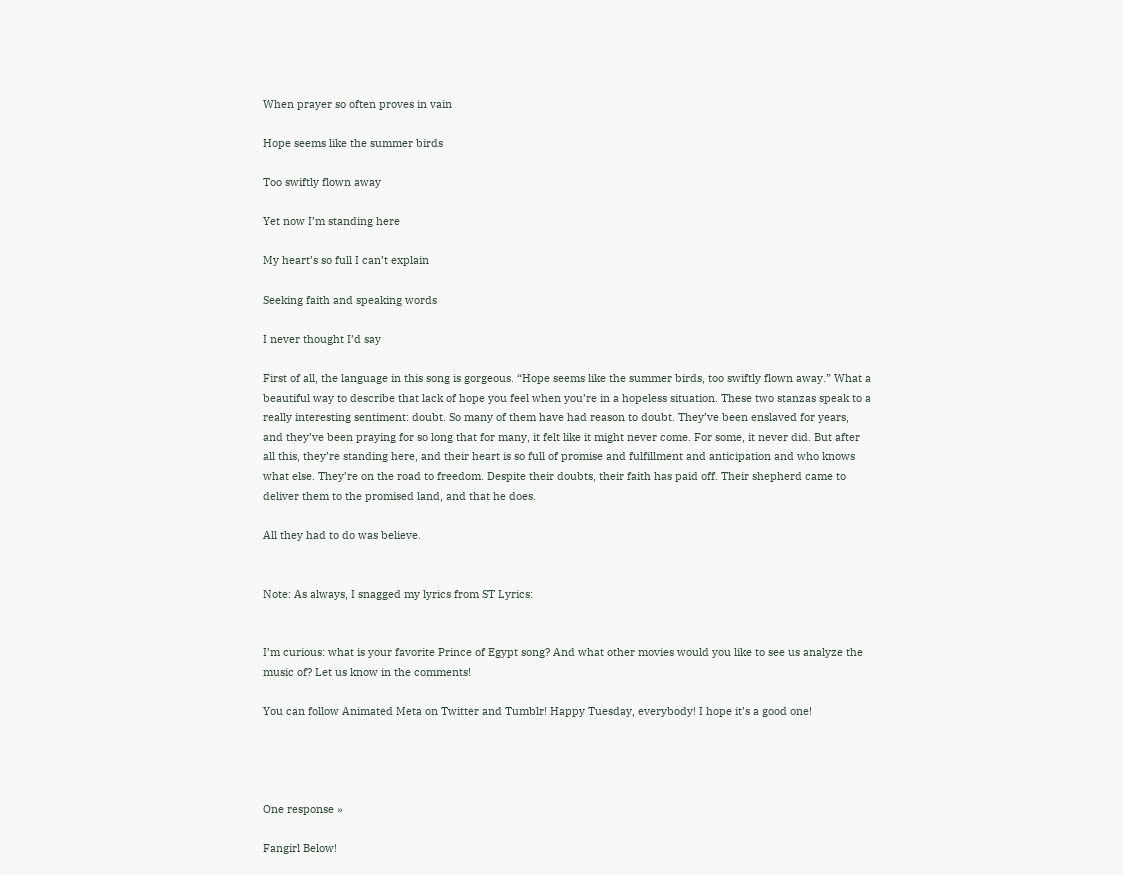When prayer so often proves in vain

Hope seems like the summer birds

Too swiftly flown away

Yet now I’m standing here

My heart’s so full I can’t explain

Seeking faith and speaking words

I never thought I’d say

First of all, the language in this song is gorgeous. “Hope seems like the summer birds, too swiftly flown away.” What a beautiful way to describe that lack of hope you feel when you’re in a hopeless situation. These two stanzas speak to a really interesting sentiment: doubt. So many of them have had reason to doubt. They’ve been enslaved for years, and they’ve been praying for so long that for many, it felt like it might never come. For some, it never did. But after all this, they’re standing here, and their heart is so full of promise and fulfillment and anticipation and who knows what else. They’re on the road to freedom. Despite their doubts, their faith has paid off. Their shepherd came to deliver them to the promised land, and that he does.

All they had to do was believe.


Note: As always, I snagged my lyrics from ST Lyrics:


I’m curious: what is your favorite Prince of Egypt song? And what other movies would you like to see us analyze the music of? Let us know in the comments!

You can follow Animated Meta on Twitter and Tumblr! Happy Tuesday, everybody! I hope it’s a good one!




One response »

Fangirl Below!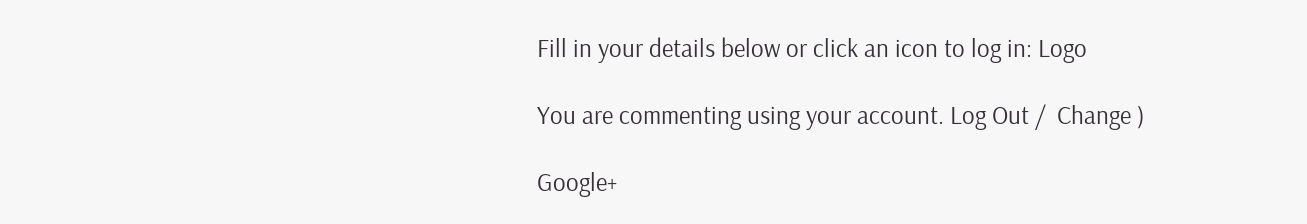Fill in your details below or click an icon to log in: Logo

You are commenting using your account. Log Out /  Change )

Google+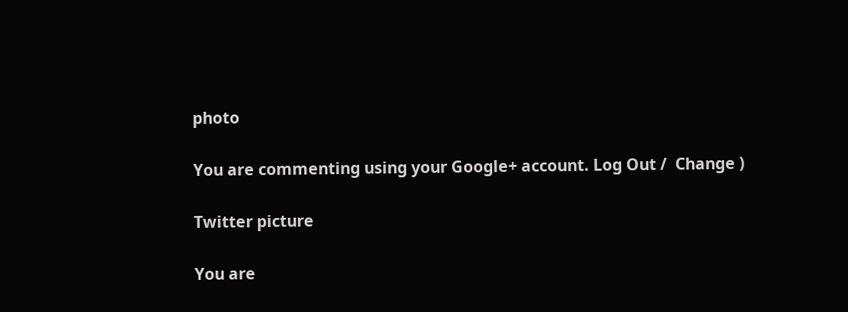photo

You are commenting using your Google+ account. Log Out /  Change )

Twitter picture

You are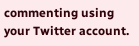commenting using your Twitter account.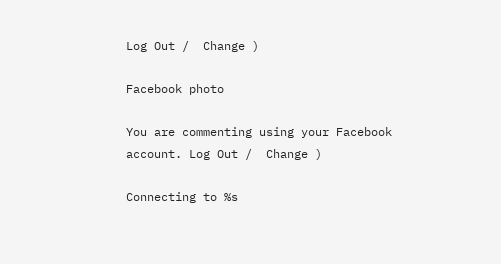Log Out /  Change )

Facebook photo

You are commenting using your Facebook account. Log Out /  Change )

Connecting to %s